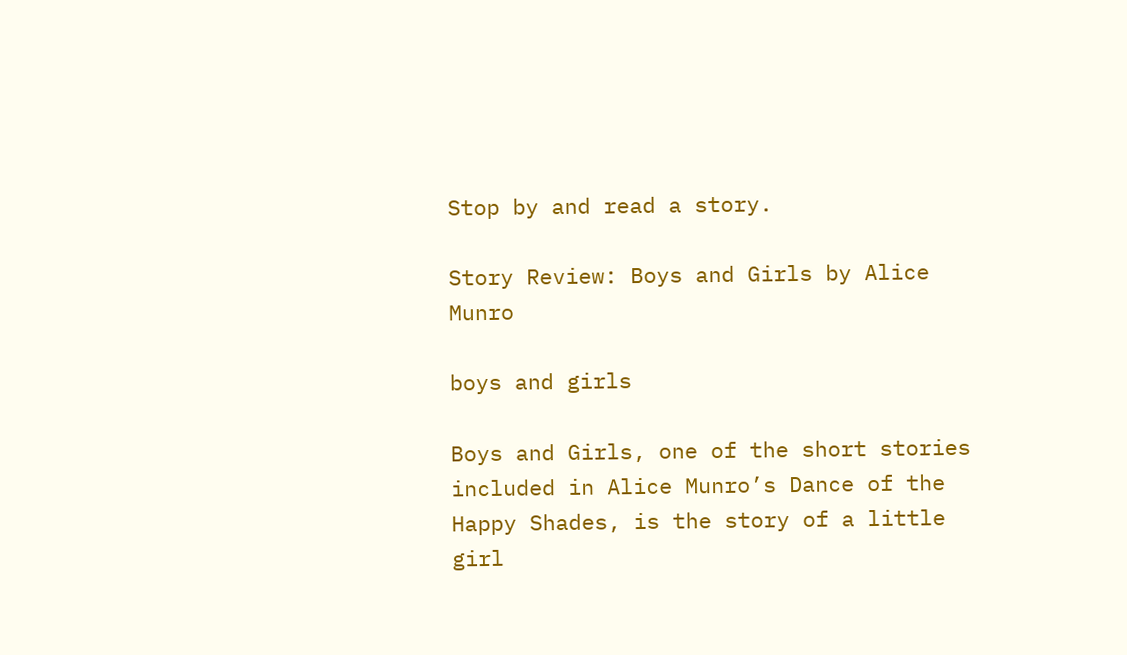Stop by and read a story.

Story Review: Boys and Girls by Alice Munro

boys and girls

Boys and Girls, one of the short stories included in Alice Munro’s Dance of the Happy Shades, is the story of a little girl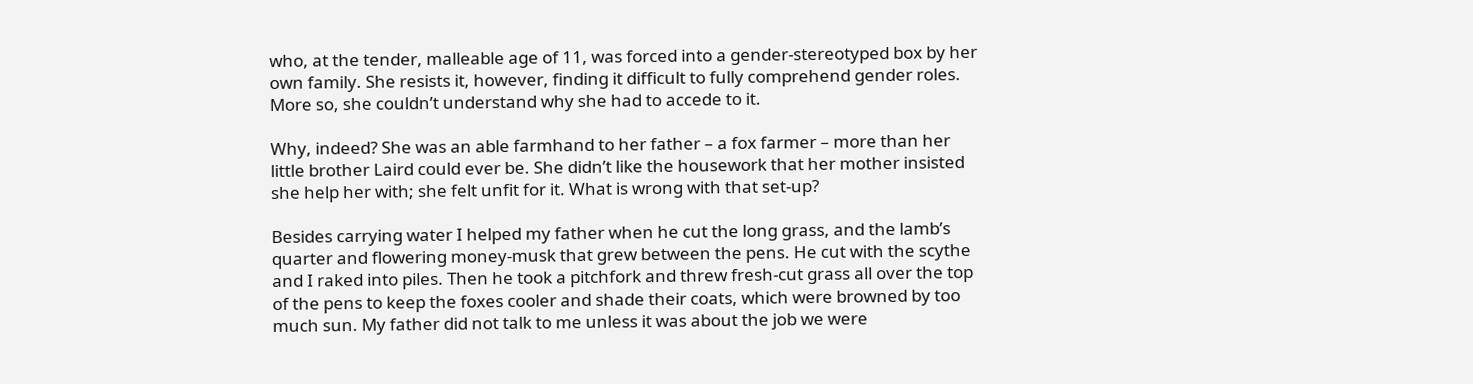who, at the tender, malleable age of 11, was forced into a gender-stereotyped box by her own family. She resists it, however, finding it difficult to fully comprehend gender roles. More so, she couldn’t understand why she had to accede to it.

Why, indeed? She was an able farmhand to her father – a fox farmer – more than her little brother Laird could ever be. She didn’t like the housework that her mother insisted she help her with; she felt unfit for it. What is wrong with that set-up?

Besides carrying water I helped my father when he cut the long grass, and the lamb’s quarter and flowering money-musk that grew between the pens. He cut with the scythe and I raked into piles. Then he took a pitchfork and threw fresh-cut grass all over the top of the pens to keep the foxes cooler and shade their coats, which were browned by too much sun. My father did not talk to me unless it was about the job we were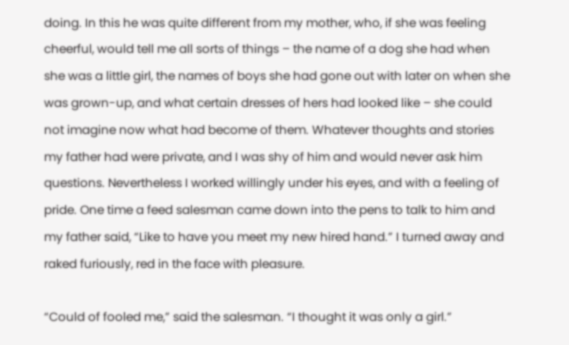doing. In this he was quite different from my mother, who, if she was feeling cheerful, would tell me all sorts of things – the name of a dog she had when she was a little girl, the names of boys she had gone out with later on when she was grown-up, and what certain dresses of hers had looked like – she could not imagine now what had become of them. Whatever thoughts and stories my father had were private, and I was shy of him and would never ask him questions. Nevertheless I worked willingly under his eyes, and with a feeling of pride. One time a feed salesman came down into the pens to talk to him and my father said, “Like to have you meet my new hired hand.” I turned away and raked furiously, red in the face with pleasure.

“Could of fooled me,” said the salesman. “I thought it was only a girl.”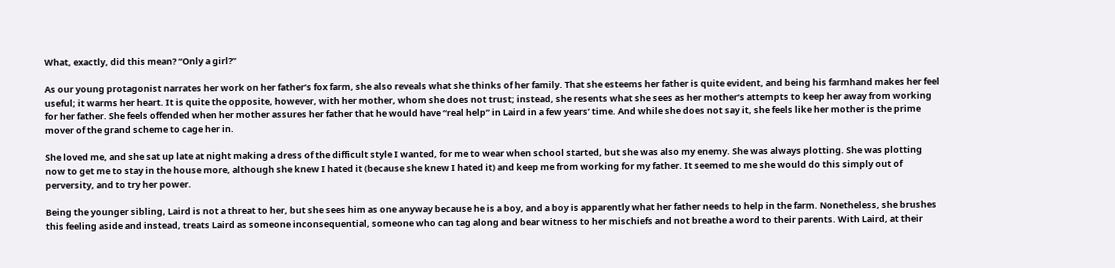What, exactly, did this mean? “Only a girl?”

As our young protagonist narrates her work on her father’s fox farm, she also reveals what she thinks of her family. That she esteems her father is quite evident, and being his farmhand makes her feel useful; it warms her heart. It is quite the opposite, however, with her mother, whom she does not trust; instead, she resents what she sees as her mother’s attempts to keep her away from working for her father. She feels offended when her mother assures her father that he would have “real help” in Laird in a few years’ time. And while she does not say it, she feels like her mother is the prime mover of the grand scheme to cage her in.

She loved me, and she sat up late at night making a dress of the difficult style I wanted, for me to wear when school started, but she was also my enemy. She was always plotting. She was plotting now to get me to stay in the house more, although she knew I hated it (because she knew I hated it) and keep me from working for my father. It seemed to me she would do this simply out of perversity, and to try her power.

Being the younger sibling, Laird is not a threat to her, but she sees him as one anyway because he is a boy, and a boy is apparently what her father needs to help in the farm. Nonetheless, she brushes this feeling aside and instead, treats Laird as someone inconsequential, someone who can tag along and bear witness to her mischiefs and not breathe a word to their parents. With Laird, at their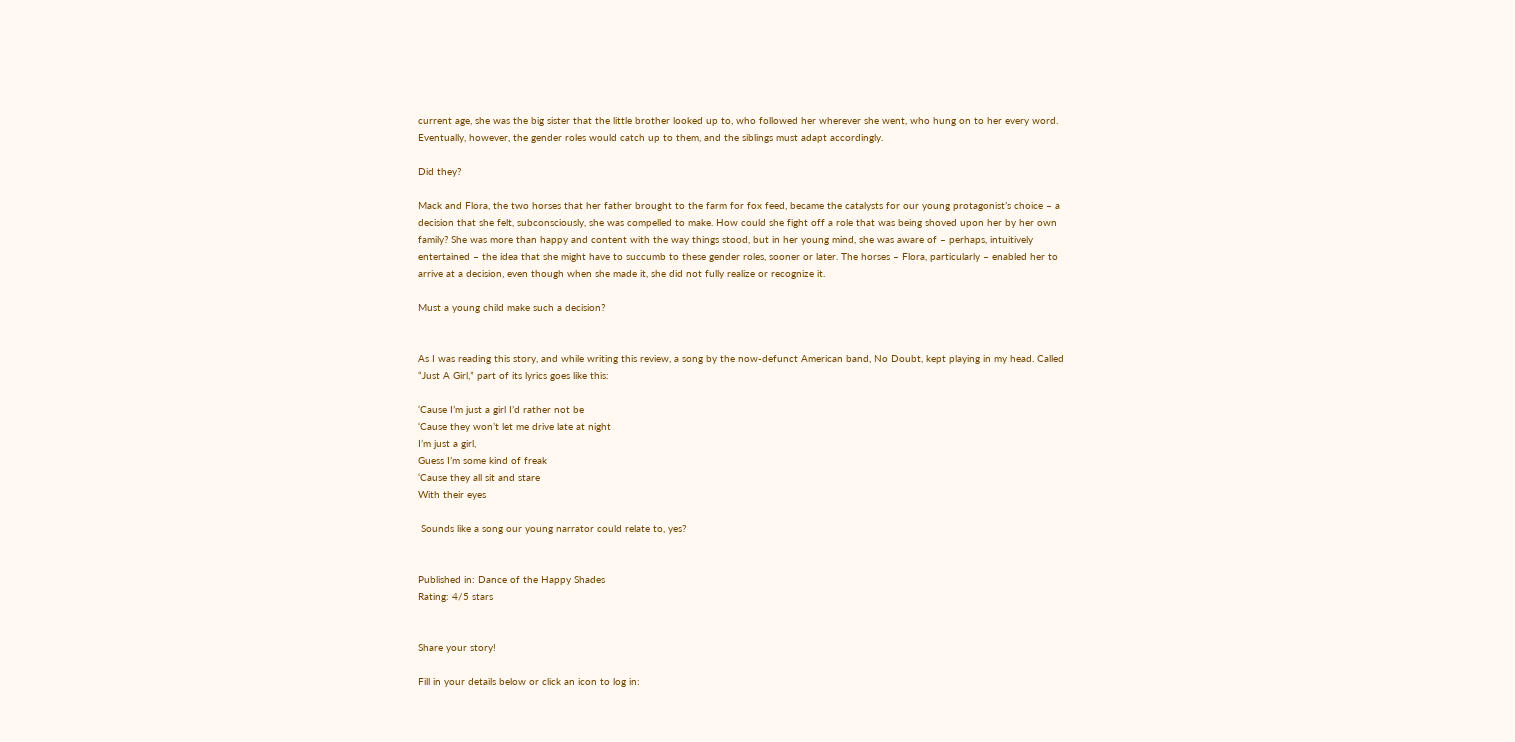current age, she was the big sister that the little brother looked up to, who followed her wherever she went, who hung on to her every word. Eventually, however, the gender roles would catch up to them, and the siblings must adapt accordingly.

Did they?

Mack and Flora, the two horses that her father brought to the farm for fox feed, became the catalysts for our young protagonist’s choice – a decision that she felt, subconsciously, she was compelled to make. How could she fight off a role that was being shoved upon her by her own family? She was more than happy and content with the way things stood, but in her young mind, she was aware of – perhaps, intuitively entertained – the idea that she might have to succumb to these gender roles, sooner or later. The horses – Flora, particularly – enabled her to arrive at a decision, even though when she made it, she did not fully realize or recognize it.

Must a young child make such a decision?


As I was reading this story, and while writing this review, a song by the now-defunct American band, No Doubt, kept playing in my head. Called “Just A Girl,” part of its lyrics goes like this:

‘Cause I’m just a girl I’d rather not be
‘Cause they won’t let me drive late at night
I’m just a girl,
Guess I’m some kind of freak
‘Cause they all sit and stare
With their eyes

 Sounds like a song our young narrator could relate to, yes?


Published in: Dance of the Happy Shades
Rating: 4/5 stars


Share your story!

Fill in your details below or click an icon to log in: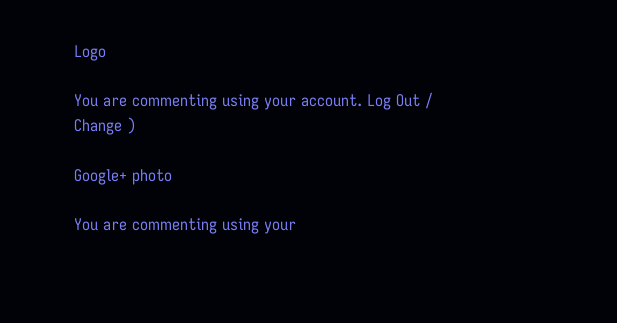Logo

You are commenting using your account. Log Out /  Change )

Google+ photo

You are commenting using your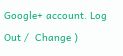Google+ account. Log Out /  Change )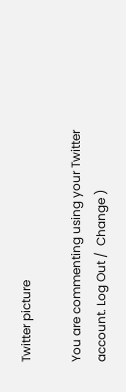Twitter picture

You are commenting using your Twitter account. Log Out /  Change )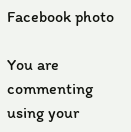Facebook photo

You are commenting using your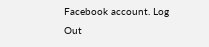Facebook account. Log Out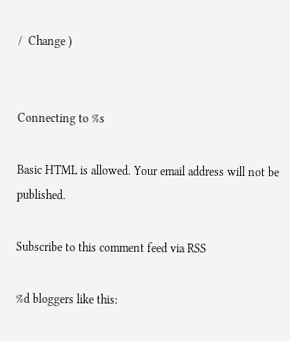/  Change )


Connecting to %s

Basic HTML is allowed. Your email address will not be published.

Subscribe to this comment feed via RSS

%d bloggers like this: